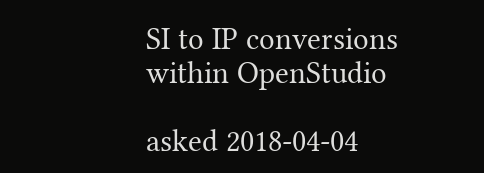SI to IP conversions within OpenStudio

asked 2018-04-04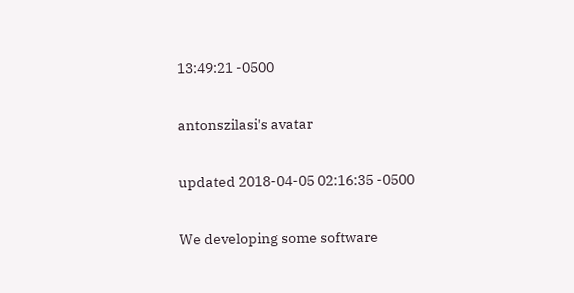13:49:21 -0500

antonszilasi's avatar

updated 2018-04-05 02:16:35 -0500

We developing some software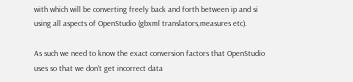with which will be converting freely back and forth between ip and si using all aspects of OpenStudio (gbxml translators,measures etc).

As such we need to know the exact conversion factors that OpenStudio uses so that we don't get incorrect data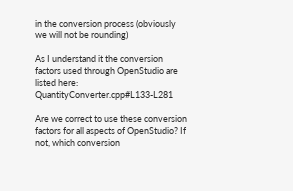in the conversion process (obviously we will not be rounding)

As I understand it the conversion factors used through OpenStudio are listed here: QuantityConverter.cpp#L133-L281

Are we correct to use these conversion factors for all aspects of OpenStudio? If not, which conversion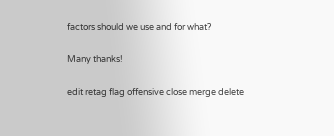factors should we use and for what?

Many thanks!

edit retag flag offensive close merge delete